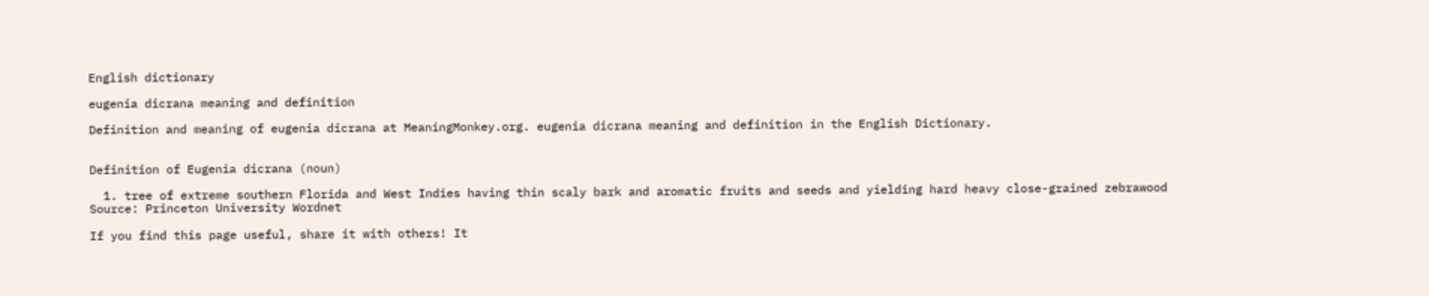English dictionary

eugenia dicrana meaning and definition

Definition and meaning of eugenia dicrana at MeaningMonkey.org. eugenia dicrana meaning and definition in the English Dictionary.


Definition of Eugenia dicrana (noun)

  1. tree of extreme southern Florida and West Indies having thin scaly bark and aromatic fruits and seeds and yielding hard heavy close-grained zebrawood
Source: Princeton University Wordnet

If you find this page useful, share it with others! It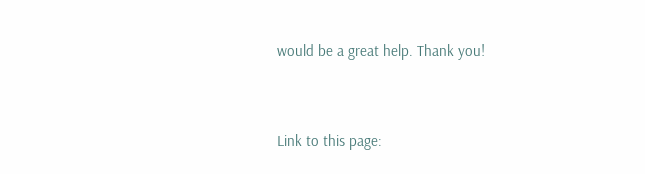would be a great help. Thank you!


Link to this page: